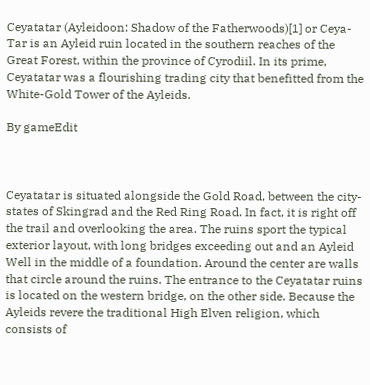Ceyatatar (Ayleidoon: Shadow of the Fatherwoods)[1] or Ceya-Tar is an Ayleid ruin located in the southern reaches of the Great Forest, within the province of Cyrodiil. In its prime, Ceyatatar was a flourishing trading city that benefitted from the White-Gold Tower of the Ayleids.

By gameEdit



Ceyatatar is situated alongside the Gold Road, between the city-states of Skingrad and the Red Ring Road. In fact, it is right off the trail and overlooking the area. The ruins sport the typical exterior layout, with long bridges exceeding out and an Ayleid Well in the middle of a foundation. Around the center are walls that circle around the ruins. The entrance to the Ceyatatar ruins is located on the western bridge, on the other side. Because the Ayleids revere the traditional High Elven religion, which consists of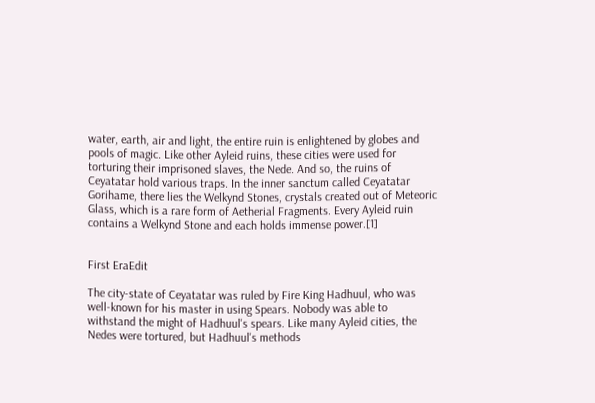water, earth, air and light, the entire ruin is enlightened by globes and pools of magic. Like other Ayleid ruins, these cities were used for torturing their imprisoned slaves, the Nede. And so, the ruins of Ceyatatar hold various traps. In the inner sanctum called Ceyatatar Gorihame, there lies the Welkynd Stones, crystals created out of Meteoric Glass, which is a rare form of Aetherial Fragments. Every Ayleid ruin contains a Welkynd Stone and each holds immense power.[1]


First EraEdit

The city-state of Ceyatatar was ruled by Fire King Hadhuul, who was well-known for his master in using Spears. Nobody was able to withstand the might of Hadhuul's spears. Like many Ayleid cities, the Nedes were tortured, but Hadhuul's methods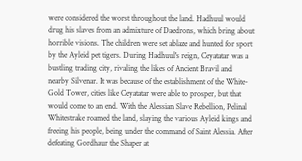were considered the worst throughout the land. Hadhuul would drug his slaves from an admixture of Daedrons, which bring about horrible visions. The children were set ablaze and hunted for sport by the Ayleid pet tigers. During Hadhuul's reign, Ceyatatar was a bustling trading city, rivaling the likes of Ancient Bravil and nearby Silvenar. It was because of the establishment of the White-Gold Tower, cities like Ceyatatar were able to prosper, but that would come to an end. With the Alessian Slave Rebellion, Pelinal Whitestrake roamed the land, slaying the various Ayleid kings and freeing his people, being under the command of Saint Alessia. After defeating Gordhaur the Shaper at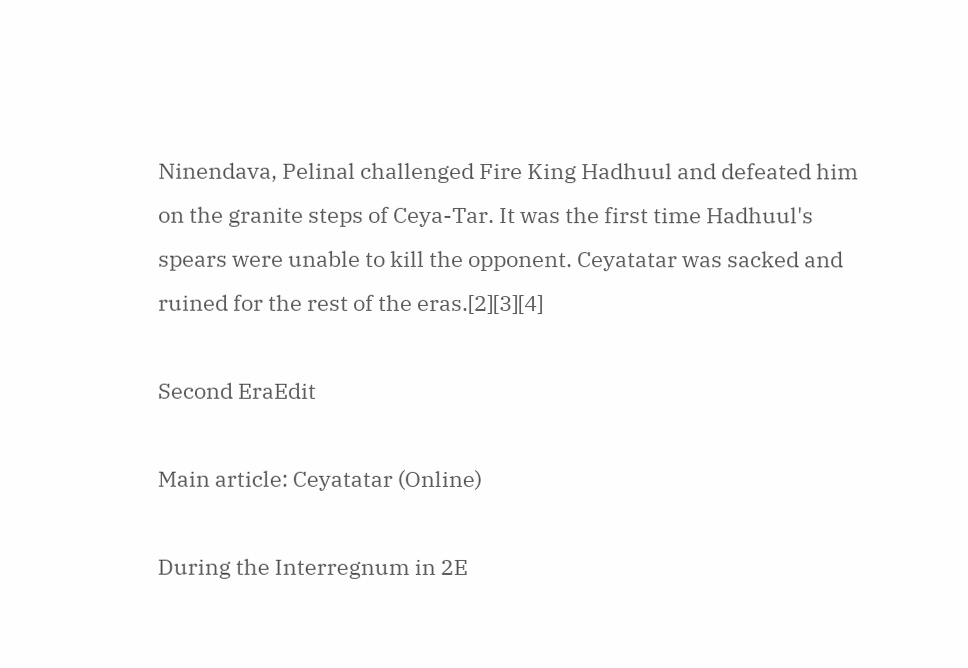Ninendava, Pelinal challenged Fire King Hadhuul and defeated him on the granite steps of Ceya-Tar. It was the first time Hadhuul's spears were unable to kill the opponent. Ceyatatar was sacked and ruined for the rest of the eras.[2][3][4]

Second EraEdit

Main article: Ceyatatar (Online)

During the Interregnum in 2E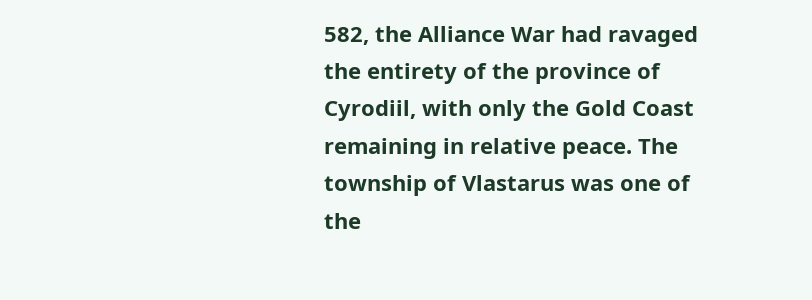582, the Alliance War had ravaged the entirety of the province of Cyrodiil, with only the Gold Coast remaining in relative peace. The township of Vlastarus was one of the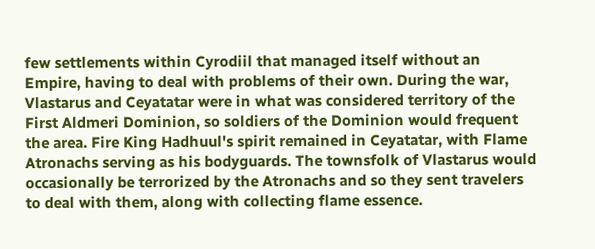few settlements within Cyrodiil that managed itself without an Empire, having to deal with problems of their own. During the war, Vlastarus and Ceyatatar were in what was considered territory of the First Aldmeri Dominion, so soldiers of the Dominion would frequent the area. Fire King Hadhuul's spirit remained in Ceyatatar, with Flame Atronachs serving as his bodyguards. The townsfolk of Vlastarus would occasionally be terrorized by the Atronachs and so they sent travelers to deal with them, along with collecting flame essence.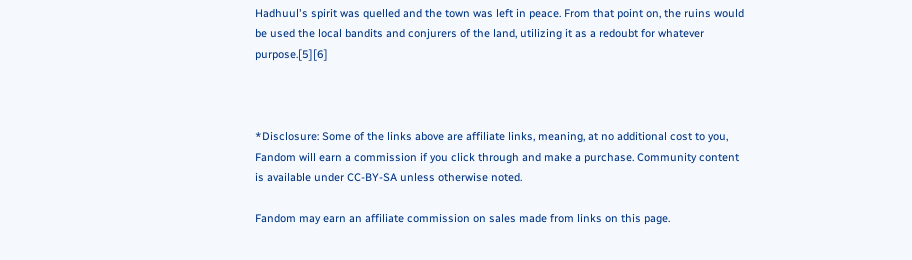Hadhuul's spirit was quelled and the town was left in peace. From that point on, the ruins would be used the local bandits and conjurers of the land, utilizing it as a redoubt for whatever purpose.[5][6]



*Disclosure: Some of the links above are affiliate links, meaning, at no additional cost to you, Fandom will earn a commission if you click through and make a purchase. Community content is available under CC-BY-SA unless otherwise noted.

Fandom may earn an affiliate commission on sales made from links on this page.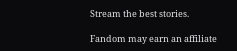Stream the best stories.

Fandom may earn an affiliate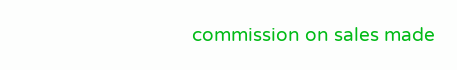commission on sales made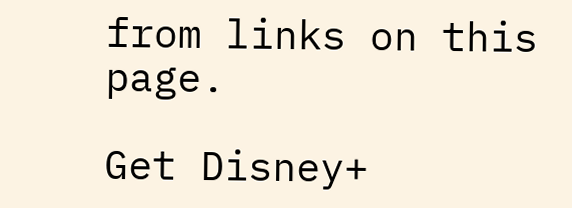from links on this page.

Get Disney+